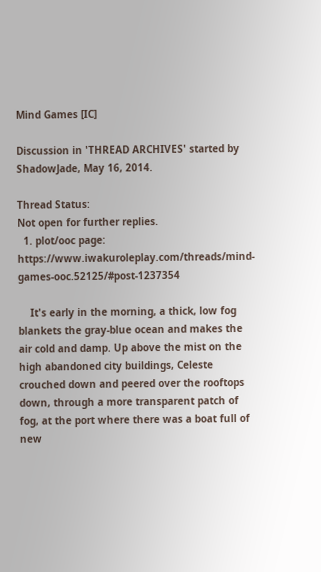Mind Games [IC]

Discussion in 'THREAD ARCHIVES' started by ShadowJade, May 16, 2014.

Thread Status:
Not open for further replies.
  1. plot/ooc page: https://www.iwakuroleplay.com/threads/mind-games-ooc.52125/#post-1237354

    It's early in the morning, a thick, low fog blankets the gray-blue ocean and makes the air cold and damp. Up above the mist on the high abandoned city buildings, Celeste crouched down and peered over the rooftops down, through a more transparent patch of fog, at the port where there was a boat full of new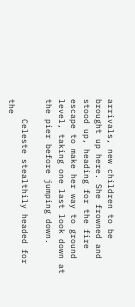arrivals, new children to be brought up here. She frowned and stood up, heading for the fire escape to make her way to ground level, taking one last look down at the pier before jumping down.

    Celeste stealthily headed for the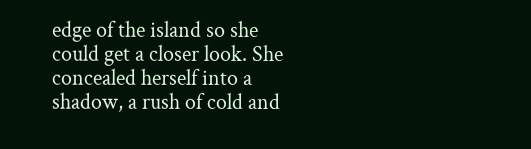edge of the island so she could get a closer look. She concealed herself into a shadow, a rush of cold and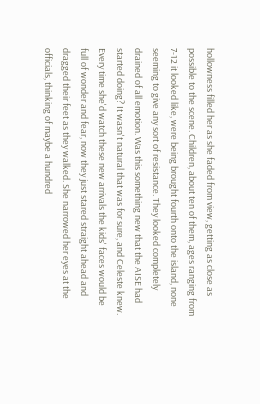hollowness filled her as she faded from view, getting as close as possible to the scene. Children, about ten of them, ages ranging from 7-12 it looked like, were being brought fourth onto the island, none seeming to give any sort of resistance. They looked completely drained of all emotion. Was this something new that the AISE had started doing? It wasn't natural that was for sure, and Celeste knew. Every time she'd watch these new arrivals the kids' faces would be full of wonder and fear, now they just stared straight ahead and dragged their feet as they walked. She narrowed her eyes at the officials, thinking of maybe a hundred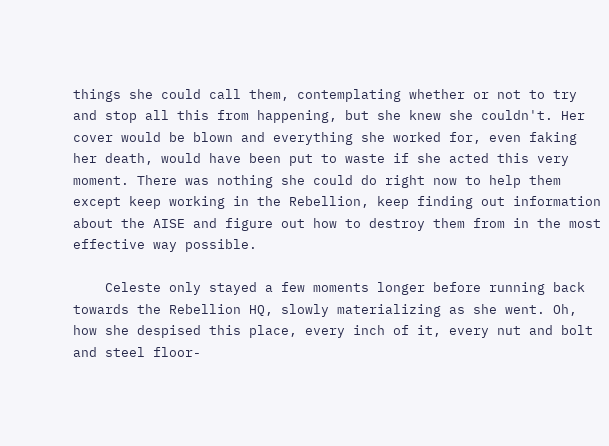things she could call them, contemplating whether or not to try and stop all this from happening, but she knew she couldn't. Her cover would be blown and everything she worked for, even faking her death, would have been put to waste if she acted this very moment. There was nothing she could do right now to help them except keep working in the Rebellion, keep finding out information about the AISE and figure out how to destroy them from in the most effective way possible.

    Celeste only stayed a few moments longer before running back towards the Rebellion HQ, slowly materializing as she went. Oh, how she despised this place, every inch of it, every nut and bolt and steel floor-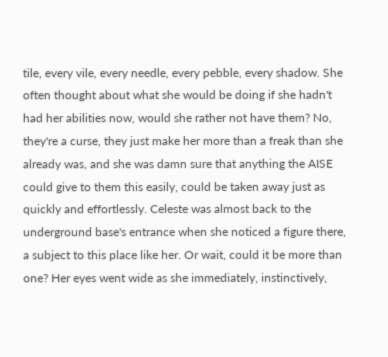tile, every vile, every needle, every pebble, every shadow. She often thought about what she would be doing if she hadn't had her abilities now, would she rather not have them? No, they're a curse, they just make her more than a freak than she already was, and she was damn sure that anything the AISE could give to them this easily, could be taken away just as quickly and effortlessly. Celeste was almost back to the underground base's entrance when she noticed a figure there, a subject to this place like her. Or wait, could it be more than one? Her eyes went wide as she immediately, instinctively,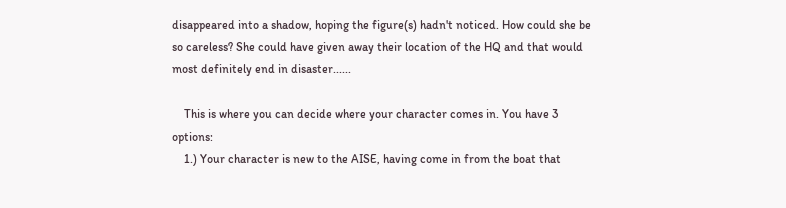disappeared into a shadow, hoping the figure(s) hadn't noticed. How could she be so careless? She could have given away their location of the HQ and that would most definitely end in disaster......

    This is where you can decide where your character comes in. You have 3 options:
    1.) Your character is new to the AISE, having come in from the boat that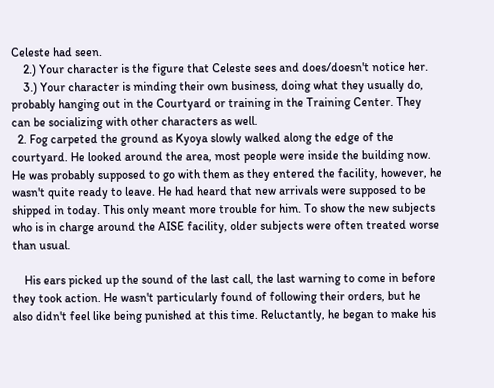Celeste had seen.
    2.) Your character is the figure that Celeste sees and does/doesn't notice her.
    3.) Your character is minding their own business, doing what they usually do, probably hanging out in the Courtyard or training in the Training Center. They can be socializing with other characters as well.
  2. Fog carpeted the ground as Kyoya slowly walked along the edge of the courtyard. He looked around the area, most people were inside the building now. He was probably supposed to go with them as they entered the facility, however, he wasn't quite ready to leave. He had heard that new arrivals were supposed to be shipped in today. This only meant more trouble for him. To show the new subjects who is in charge around the AISE facility, older subjects were often treated worse than usual.

    His ears picked up the sound of the last call, the last warning to come in before they took action. He wasn't particularly found of following their orders, but he also didn't feel like being punished at this time. Reluctantly, he began to make his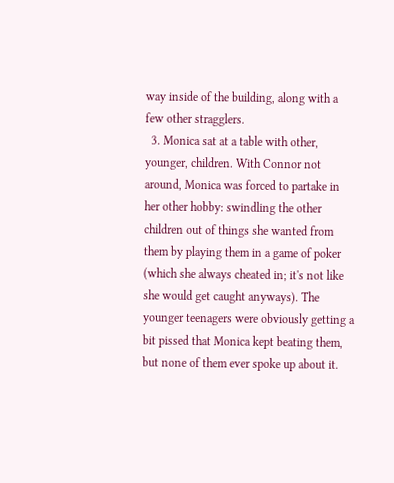way inside of the building, along with a few other stragglers.
  3. Monica sat at a table with other, younger, children. With Connor not around, Monica was forced to partake in her other hobby: swindling the other children out of things she wanted from them by playing them in a game of poker (which she always cheated in; it's not like she would get caught anyways). The younger teenagers were obviously getting a bit pissed that Monica kept beating them, but none of them ever spoke up about it.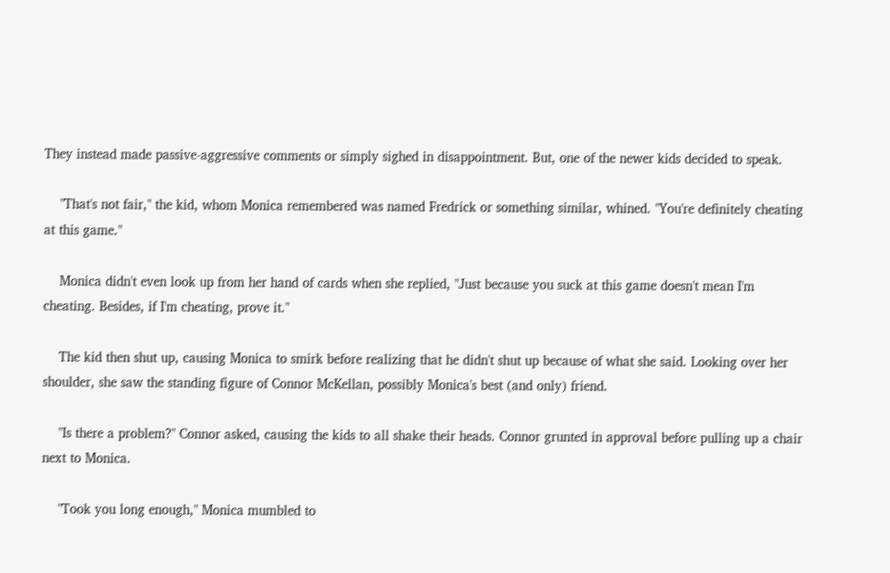They instead made passive-aggressive comments or simply sighed in disappointment. But, one of the newer kids decided to speak.

    "That's not fair," the kid, whom Monica remembered was named Fredrick or something similar, whined. "You're definitely cheating at this game."

    Monica didn't even look up from her hand of cards when she replied, "Just because you suck at this game doesn't mean I'm cheating. Besides, if I'm cheating, prove it."

    The kid then shut up, causing Monica to smirk before realizing that he didn't shut up because of what she said. Looking over her shoulder, she saw the standing figure of Connor McKellan, possibly Monica's best (and only) friend.

    "Is there a problem?" Connor asked, causing the kids to all shake their heads. Connor grunted in approval before pulling up a chair next to Monica.

    "Took you long enough," Monica mumbled to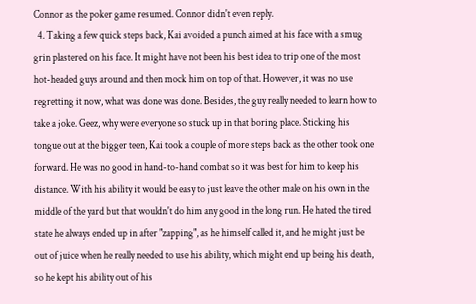Connor as the poker game resumed. Connor didn't even reply.
  4. Taking a few quick steps back, Kai avoided a punch aimed at his face with a smug grin plastered on his face. It might have not been his best idea to trip one of the most hot-headed guys around and then mock him on top of that. However, it was no use regretting it now, what was done was done. Besides, the guy really needed to learn how to take a joke. Geez, why were everyone so stuck up in that boring place. Sticking his tongue out at the bigger teen, Kai took a couple of more steps back as the other took one forward. He was no good in hand-to-hand combat so it was best for him to keep his distance. With his ability it would be easy to just leave the other male on his own in the middle of the yard but that wouldn't do him any good in the long run. He hated the tired state he always ended up in after "zapping", as he himself called it, and he might just be out of juice when he really needed to use his ability, which might end up being his death, so he kept his ability out of his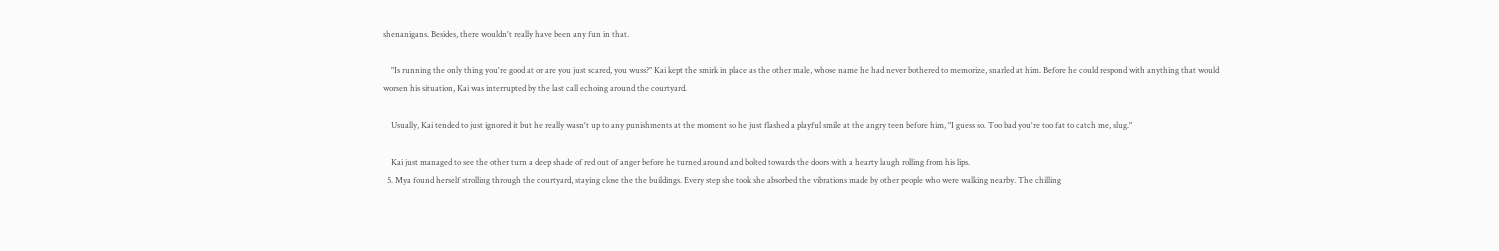shenanigans. Besides, there wouldn't really have been any fun in that.

    "Is running the only thing you're good at or are you just scared, you wuss?" Kai kept the smirk in place as the other male, whose name he had never bothered to memorize, snarled at him. Before he could respond with anything that would worsen his situation, Kai was interrupted by the last call echoing around the courtyard.

    Usually, Kai tended to just ignored it but he really wasn't up to any punishments at the moment so he just flashed a playful smile at the angry teen before him, "I guess so. Too bad you're too fat to catch me, slug."

    Kai just managed to see the other turn a deep shade of red out of anger before he turned around and bolted towards the doors with a hearty laugh rolling from his lips.
  5. Mya found herself strolling through the courtyard, staying close the the buildings. Every step she took she absorbed the vibrations made by other people who were walking nearby. The chilling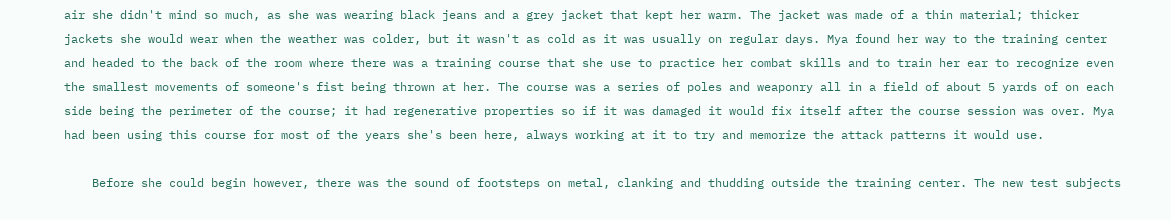air she didn't mind so much, as she was wearing black jeans and a grey jacket that kept her warm. The jacket was made of a thin material; thicker jackets she would wear when the weather was colder, but it wasn't as cold as it was usually on regular days. Mya found her way to the training center and headed to the back of the room where there was a training course that she use to practice her combat skills and to train her ear to recognize even the smallest movements of someone's fist being thrown at her. The course was a series of poles and weaponry all in a field of about 5 yards of on each side being the perimeter of the course; it had regenerative properties so if it was damaged it would fix itself after the course session was over. Mya had been using this course for most of the years she's been here, always working at it to try and memorize the attack patterns it would use.

    Before she could begin however, there was the sound of footsteps on metal, clanking and thudding outside the training center. The new test subjects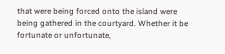that were being forced onto the island were being gathered in the courtyard. Whether it be fortunate or unfortunate,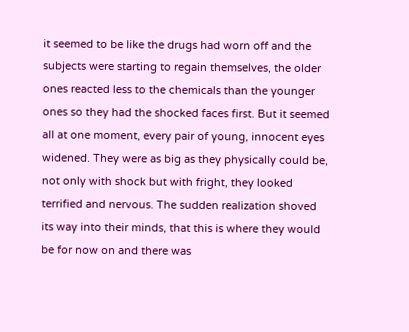it seemed to be like the drugs had worn off and the subjects were starting to regain themselves, the older ones reacted less to the chemicals than the younger ones so they had the shocked faces first. But it seemed all at one moment, every pair of young, innocent eyes widened. They were as big as they physically could be, not only with shock but with fright, they looked terrified and nervous. The sudden realization shoved its way into their minds, that this is where they would be for now on and there was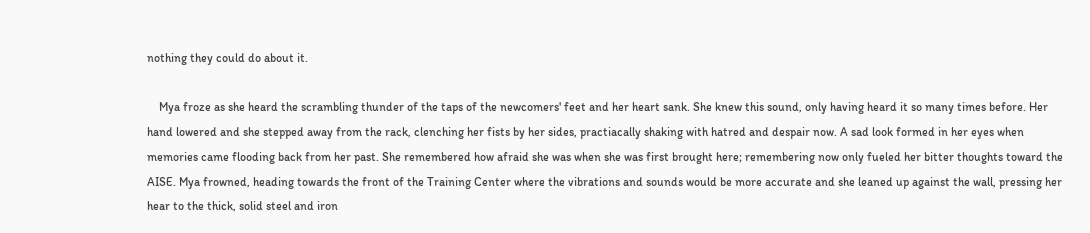nothing they could do about it.

    Mya froze as she heard the scrambling thunder of the taps of the newcomers' feet and her heart sank. She knew this sound, only having heard it so many times before. Her hand lowered and she stepped away from the rack, clenching her fists by her sides, practiacally shaking with hatred and despair now. A sad look formed in her eyes when memories came flooding back from her past. She remembered how afraid she was when she was first brought here; remembering now only fueled her bitter thoughts toward the AISE. Mya frowned, heading towards the front of the Training Center where the vibrations and sounds would be more accurate and she leaned up against the wall, pressing her hear to the thick, solid steel and iron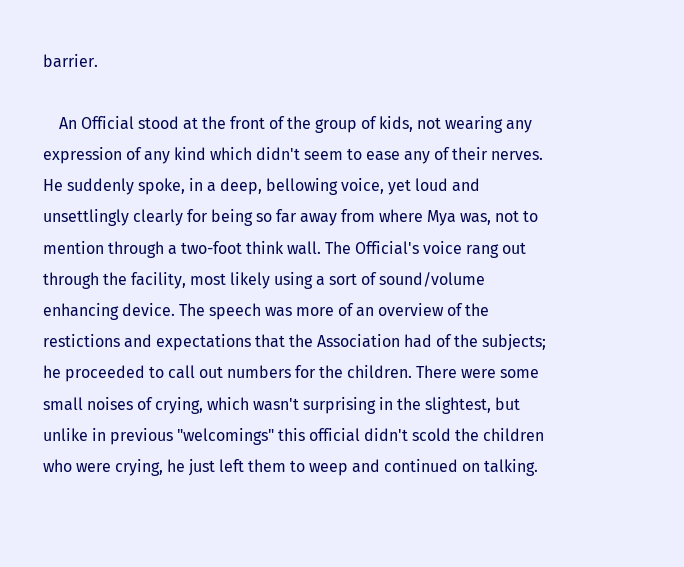barrier.

    An Official stood at the front of the group of kids, not wearing any expression of any kind which didn't seem to ease any of their nerves. He suddenly spoke, in a deep, bellowing voice, yet loud and unsettlingly clearly for being so far away from where Mya was, not to mention through a two-foot think wall. The Official's voice rang out through the facility, most likely using a sort of sound/volume enhancing device. The speech was more of an overview of the restictions and expectations that the Association had of the subjects; he proceeded to call out numbers for the children. There were some small noises of crying, which wasn't surprising in the slightest, but unlike in previous "welcomings" this official didn't scold the children who were crying, he just left them to weep and continued on talking.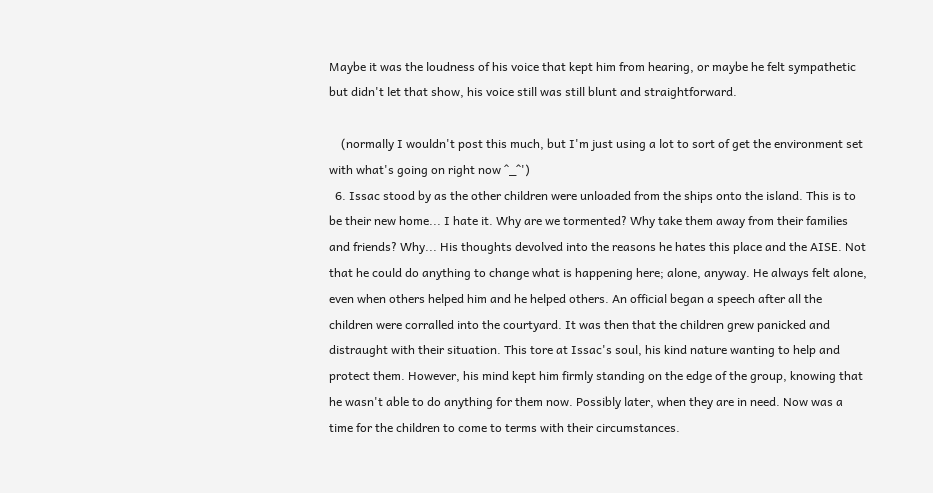Maybe it was the loudness of his voice that kept him from hearing, or maybe he felt sympathetic but didn't let that show, his voice still was still blunt and straightforward.

    (normally I wouldn't post this much, but I'm just using a lot to sort of get the environment set with what's going on right now ^_^')
  6. Issac stood by as the other children were unloaded from the ships onto the island. This is to be their new home... I hate it. Why are we tormented? Why take them away from their families and friends? Why... His thoughts devolved into the reasons he hates this place and the AISE. Not that he could do anything to change what is happening here; alone, anyway. He always felt alone, even when others helped him and he helped others. An official began a speech after all the children were corralled into the courtyard. It was then that the children grew panicked and distraught with their situation. This tore at Issac's soul, his kind nature wanting to help and protect them. However, his mind kept him firmly standing on the edge of the group, knowing that he wasn't able to do anything for them now. Possibly later, when they are in need. Now was a time for the children to come to terms with their circumstances.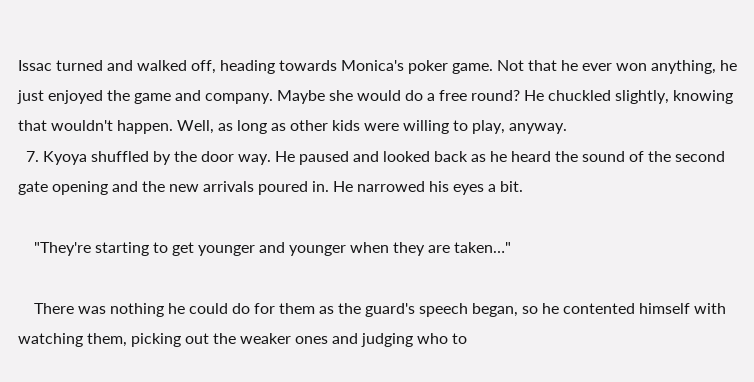Issac turned and walked off, heading towards Monica's poker game. Not that he ever won anything, he just enjoyed the game and company. Maybe she would do a free round? He chuckled slightly, knowing that wouldn't happen. Well, as long as other kids were willing to play, anyway.
  7. Kyoya shuffled by the door way. He paused and looked back as he heard the sound of the second gate opening and the new arrivals poured in. He narrowed his eyes a bit.

    "They're starting to get younger and younger when they are taken…"

    There was nothing he could do for them as the guard's speech began, so he contented himself with watching them, picking out the weaker ones and judging who to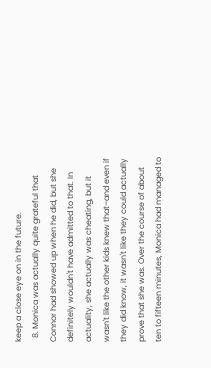keep a close eye on in the future.
  8. Monica was actually quite grateful that Connor had showed up when he did, but she definitely wouldn't have admitted to that. In actuality, she actually was cheating, but it wasn't like the other kids knew that–and even if they did know, it wasn't like they could actually prove that she was. Over the course of about ten to fifteen minutes, Monica had managed to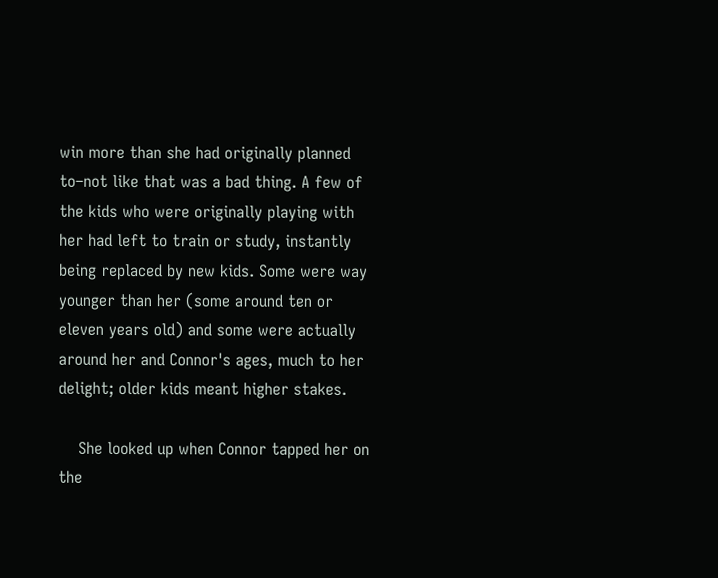win more than she had originally planned to–not like that was a bad thing. A few of the kids who were originally playing with her had left to train or study, instantly being replaced by new kids. Some were way younger than her (some around ten or eleven years old) and some were actually around her and Connor's ages, much to her delight; older kids meant higher stakes.

    She looked up when Connor tapped her on the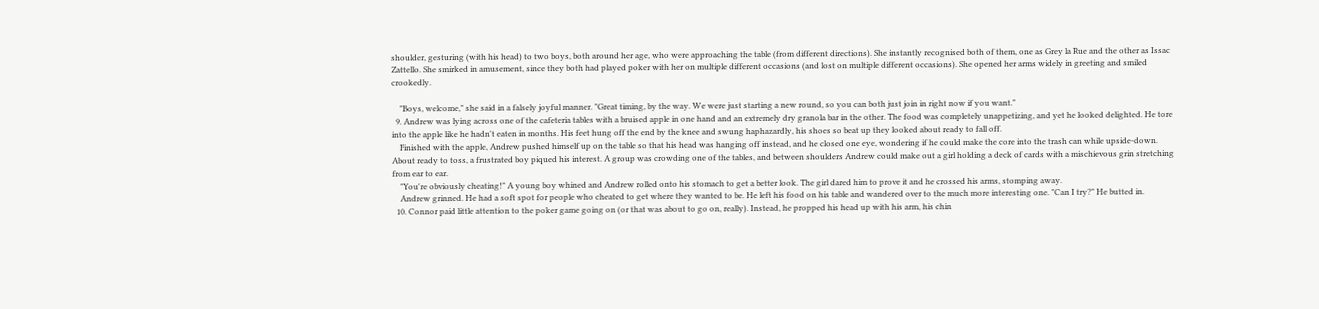shoulder, gesturing (with his head) to two boys, both around her age, who were approaching the table (from different directions). She instantly recognised both of them, one as Grey la Rue and the other as Issac Zattello. She smirked in amusement, since they both had played poker with her on multiple different occasions (and lost on multiple different occasions). She opened her arms widely in greeting and smiled crookedly.

    "Boys, welcome," she said in a falsely joyful manner. "Great timing, by the way. We were just starting a new round, so you can both just join in right now if you want."
  9. Andrew was lying across one of the cafeteria tables with a bruised apple in one hand and an extremely dry granola bar in the other. The food was completely unappetizing, and yet he looked delighted. He tore into the apple like he hadn't eaten in months. His feet hung off the end by the knee and swung haphazardly, his shoes so beat up they looked about ready to fall off.
    Finished with the apple, Andrew pushed himself up on the table so that his head was hanging off instead, and he closed one eye, wondering if he could make the core into the trash can while upside-down. About ready to toss, a frustrated boy piqued his interest. A group was crowding one of the tables, and between shoulders Andrew could make out a girl holding a deck of cards with a mischievous grin stretching from ear to ear.
    "You're obviously cheating!" A young boy whined and Andrew rolled onto his stomach to get a better look. The girl dared him to prove it and he crossed his arms, stomping away.
    Andrew grinned. He had a soft spot for people who cheated to get where they wanted to be. He left his food on his table and wandered over to the much more interesting one. "Can I try?" He butted in.
  10. Connor paid little attention to the poker game going on (or that was about to go on, really). Instead, he propped his head up with his arm, his chin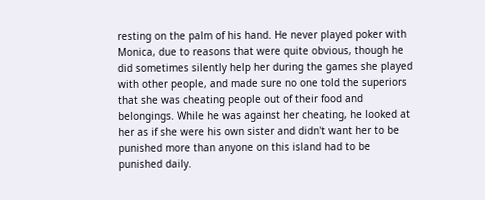resting on the palm of his hand. He never played poker with Monica, due to reasons that were quite obvious, though he did sometimes silently help her during the games she played with other people, and made sure no one told the superiors that she was cheating people out of their food and belongings. While he was against her cheating, he looked at her as if she were his own sister and didn't want her to be punished more than anyone on this island had to be punished daily.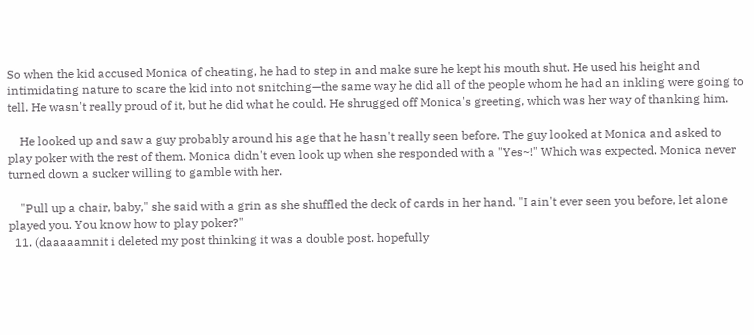So when the kid accused Monica of cheating, he had to step in and make sure he kept his mouth shut. He used his height and intimidating nature to scare the kid into not snitching—the same way he did all of the people whom he had an inkling were going to tell. He wasn't really proud of it, but he did what he could. He shrugged off Monica's greeting, which was her way of thanking him.

    He looked up and saw a guy probably around his age that he hasn't really seen before. The guy looked at Monica and asked to play poker with the rest of them. Monica didn't even look up when she responded with a "Yes~!" Which was expected. Monica never turned down a sucker willing to gamble with her.

    "Pull up a chair, baby," she said with a grin as she shuffled the deck of cards in her hand. "I ain't ever seen you before, let alone played you. You know how to play poker?"
  11. (daaaaamnit i deleted my post thinking it was a double post. hopefully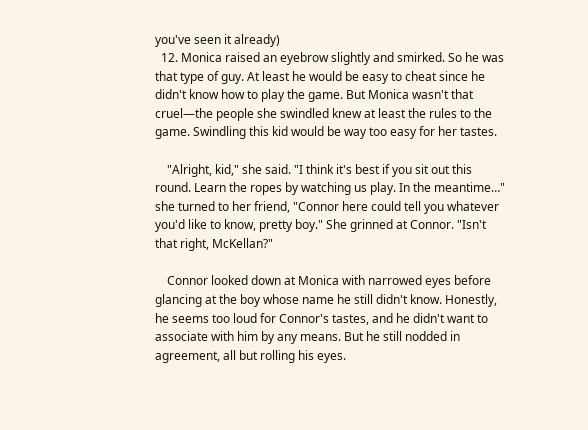you've seen it already)
  12. Monica raised an eyebrow slightly and smirked. So he was that type of guy. At least he would be easy to cheat since he didn't know how to play the game. But Monica wasn't that cruel—the people she swindled knew at least the rules to the game. Swindling this kid would be way too easy for her tastes.

    "Alright, kid," she said. "I think it's best if you sit out this round. Learn the ropes by watching us play. In the meantime…" she turned to her friend, "Connor here could tell you whatever you'd like to know, pretty boy." She grinned at Connor. "Isn't that right, McKellan?"

    Connor looked down at Monica with narrowed eyes before glancing at the boy whose name he still didn't know. Honestly, he seems too loud for Connor's tastes, and he didn't want to associate with him by any means. But he still nodded in agreement, all but rolling his eyes.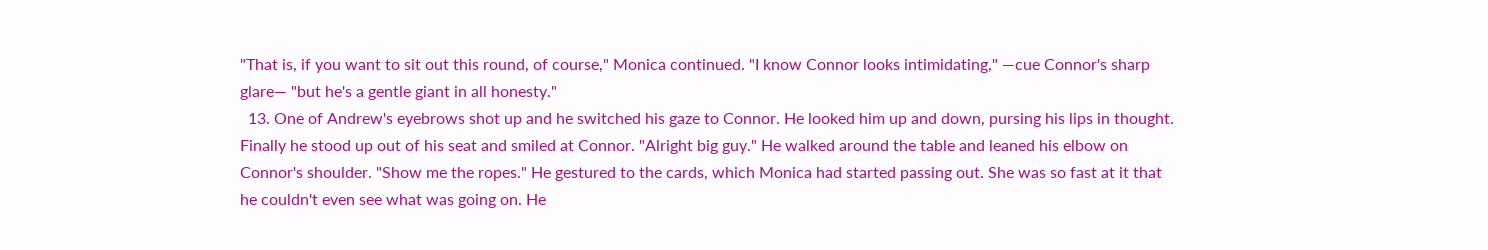"That is, if you want to sit out this round, of course," Monica continued. "I know Connor looks intimidating," —cue Connor's sharp glare— "but he's a gentle giant in all honesty."
  13. One of Andrew's eyebrows shot up and he switched his gaze to Connor. He looked him up and down, pursing his lips in thought. Finally he stood up out of his seat and smiled at Connor. "Alright big guy." He walked around the table and leaned his elbow on Connor's shoulder. "Show me the ropes." He gestured to the cards, which Monica had started passing out. She was so fast at it that he couldn't even see what was going on. He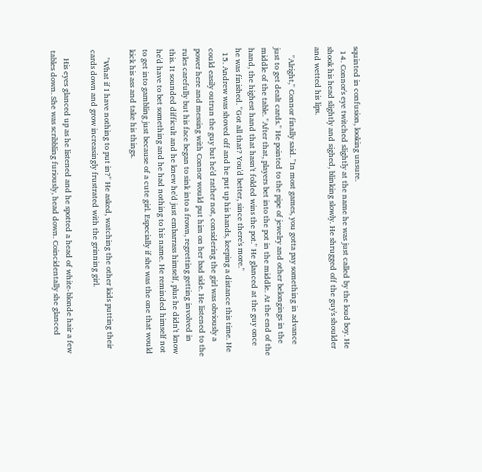squinted in confusion, looking unsure.
  14. Connor's eye twitched slightly at the name he was just called by the loud boy. He shook his head slightly and sighed, blinking slowly. He shrugged off the guy's shoulder and wetted his lips.

    "Alright," Connor finally said. "In most games, you gotta pay something in advance just to get dealt cards." He pointed to the pipe of jewelry and other belongings in the middle of the table. "After that, players bet into the pot in the middle. At the end of the hand, the highest hand that hasn't folded wins the pot." He glanced at the guy once he was finished. "Got all that? You'd better, since there's more."
  15. Andrew was shoved off and he put up his hands, keeping a distance this time. He could easily outrun the guy but he'd rather not, considering the girl was obviously a power here and messing with Connor would put him on her bad side. He listened to the rules carefully but his face began to sink into a frown, regretting getting involved in this. It sounded difficult and he knew he'd just embarrass himself, plus he didn't know he'd have to bet something and he had nothing to his name. He reminded himself not to get into gambling just because of a cute girl. Especially if she was the one that would kick his ass and take his things.

    "What if I have nothing to put in?" He asked, watching the other kids putting their cards down and grow increasingly frustrated with the grinning girl.

    His eyes glanced up as he listened and he spotted a head of white-blonde hair a few tables down. She was scribbling furiously, head down. Coincidentally she glanced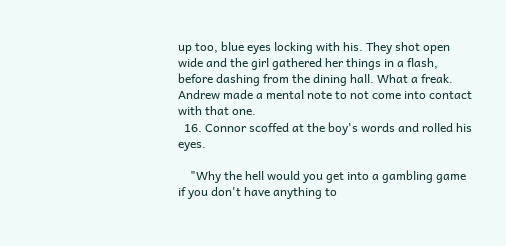up too, blue eyes locking with his. They shot open wide and the girl gathered her things in a flash, before dashing from the dining hall. What a freak. Andrew made a mental note to not come into contact with that one.
  16. Connor scoffed at the boy's words and rolled his eyes.

    "Why the hell would you get into a gambling game if you don't have anything to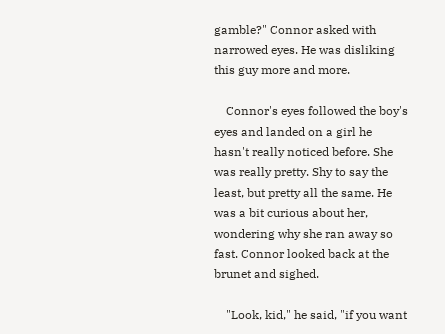gamble?" Connor asked with narrowed eyes. He was disliking this guy more and more.

    Connor's eyes followed the boy's eyes and landed on a girl he hasn't really noticed before. She was really pretty. Shy to say the least, but pretty all the same. He was a bit curious about her, wondering why she ran away so fast. Connor looked back at the brunet and sighed.

    "Look, kid," he said, "if you want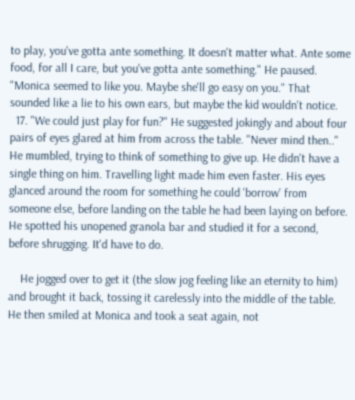to play, you've gotta ante something. It doesn't matter what. Ante some food, for all I care, but you've gotta ante something." He paused. "Monica seemed to like you. Maybe she'll go easy on you." That sounded like a lie to his own ears, but maybe the kid wouldn't notice.
  17. "We could just play for fun?" He suggested jokingly and about four pairs of eyes glared at him from across the table. "Never mind then.." He mumbled, trying to think of something to give up. He didn't have a single thing on him. Travelling light made him even faster. His eyes glanced around the room for something he could 'borrow' from someone else, before landing on the table he had been laying on before. He spotted his unopened granola bar and studied it for a second, before shrugging. It'd have to do.

    He jogged over to get it (the slow jog feeling like an eternity to him) and brought it back, tossing it carelessly into the middle of the table. He then smiled at Monica and took a seat again, not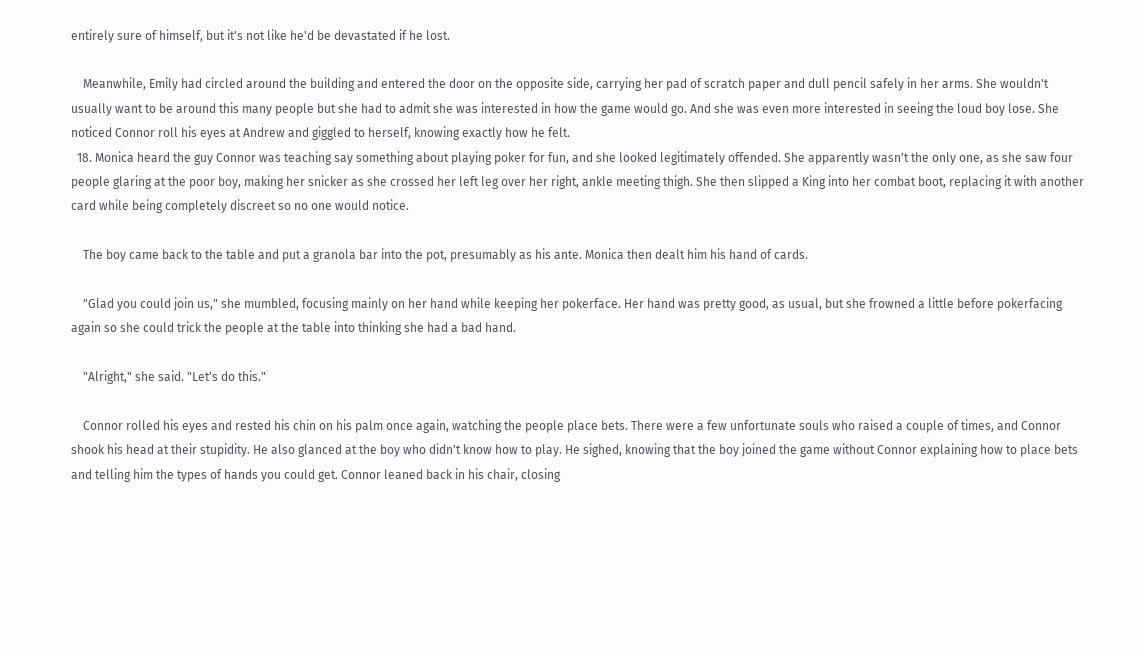entirely sure of himself, but it's not like he'd be devastated if he lost.

    Meanwhile, Emily had circled around the building and entered the door on the opposite side, carrying her pad of scratch paper and dull pencil safely in her arms. She wouldn't usually want to be around this many people but she had to admit she was interested in how the game would go. And she was even more interested in seeing the loud boy lose. She noticed Connor roll his eyes at Andrew and giggled to herself, knowing exactly how he felt.
  18. Monica heard the guy Connor was teaching say something about playing poker for fun, and she looked legitimately offended. She apparently wasn't the only one, as she saw four people glaring at the poor boy, making her snicker as she crossed her left leg over her right, ankle meeting thigh. She then slipped a King into her combat boot, replacing it with another card while being completely discreet so no one would notice.

    The boy came back to the table and put a granola bar into the pot, presumably as his ante. Monica then dealt him his hand of cards.

    "Glad you could join us," she mumbled, focusing mainly on her hand while keeping her pokerface. Her hand was pretty good, as usual, but she frowned a little before pokerfacing again so she could trick the people at the table into thinking she had a bad hand.

    "Alright," she said. "Let's do this."

    Connor rolled his eyes and rested his chin on his palm once again, watching the people place bets. There were a few unfortunate souls who raised a couple of times, and Connor shook his head at their stupidity. He also glanced at the boy who didn't know how to play. He sighed, knowing that the boy joined the game without Connor explaining how to place bets and telling him the types of hands you could get. Connor leaned back in his chair, closing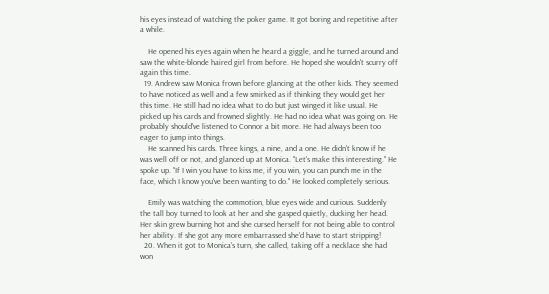his eyes instead of watching the poker game. It got boring and repetitive after a while.

    He opened his eyes again when he heard a giggle, and he turned around and saw the white-blonde haired girl from before. He hoped she wouldn't scurry off again this time.
  19. Andrew saw Monica frown before glancing at the other kids. They seemed to have noticed as well and a few smirked as if thinking they would get her this time. He still had no idea what to do but just winged it like usual. He picked up his cards and frowned slightly. He had no idea what was going on. He probably should've listened to Connor a bit more. He had always been too eager to jump into things.
    He scanned his cards. Three kings, a nine, and a one. He didn't know if he was well off or not, and glanced up at Monica. "Let's make this interesting." He spoke up. "If I win you have to kiss me, if you win, you can punch me in the face, which I know you've been wanting to do." He looked completely serious.

    Emily was watching the commotion, blue eyes wide and curious. Suddenly the tall boy turned to look at her and she gasped quietly, ducking her head. Her skin grew burning hot and she cursed herself for not being able to control her ability. If she got any more embarrassed she'd have to start stripping!
  20. When it got to Monica's turn, she called, taking off a necklace she had won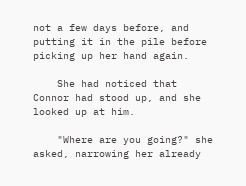not a few days before, and putting it in the pile before picking up her hand again.

    She had noticed that Connor had stood up, and she looked up at him.

    "Where are you going?" she asked, narrowing her already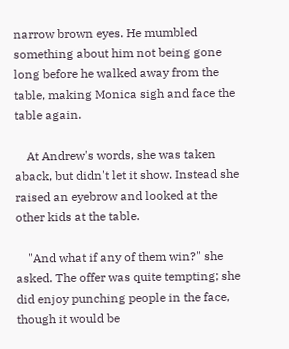narrow brown eyes. He mumbled something about him not being gone long before he walked away from the table, making Monica sigh and face the table again.

    At Andrew's words, she was taken aback, but didn't let it show. Instead she raised an eyebrow and looked at the other kids at the table.

    "And what if any of them win?" she asked. The offer was quite tempting; she did enjoy punching people in the face, though it would be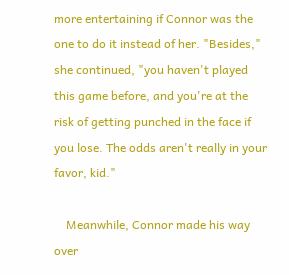more entertaining if Connor was the one to do it instead of her. "Besides," she continued, "you haven't played this game before, and you're at the risk of getting punched in the face if you lose. The odds aren't really in your favor, kid."

    Meanwhile, Connor made his way over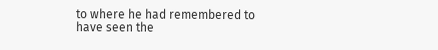to where he had remembered to have seen the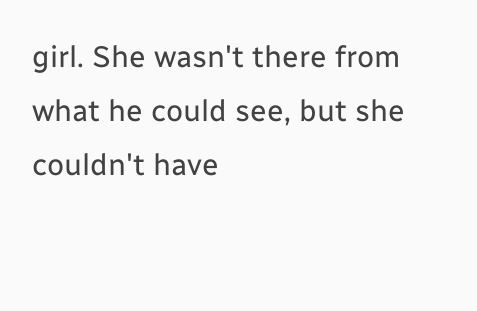girl. She wasn't there from what he could see, but she couldn't have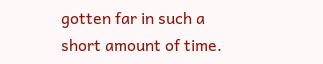gotten far in such a short amount of time.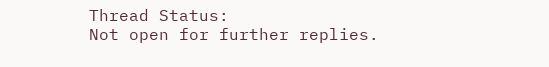Thread Status:
Not open for further replies.